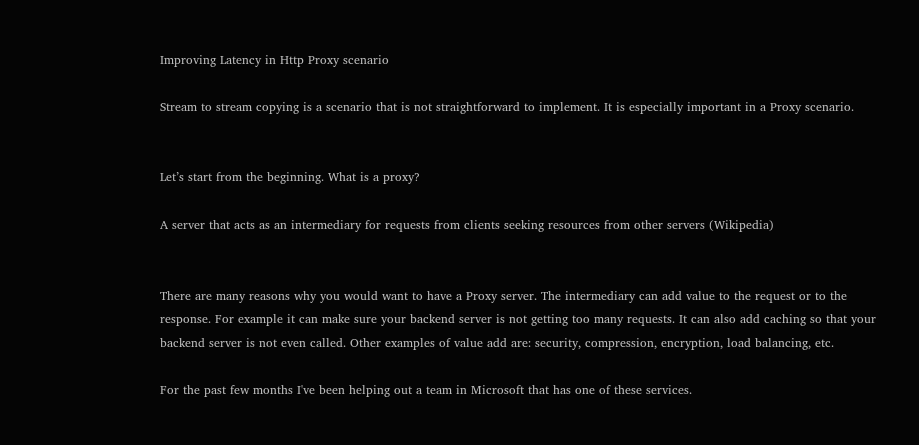Improving Latency in Http Proxy scenario

Stream to stream copying is a scenario that is not straightforward to implement. It is especially important in a Proxy scenario.


Let’s start from the beginning. What is a proxy?

A server that acts as an intermediary for requests from clients seeking resources from other servers (Wikipedia)


There are many reasons why you would want to have a Proxy server. The intermediary can add value to the request or to the response. For example it can make sure your backend server is not getting too many requests. It can also add caching so that your backend server is not even called. Other examples of value add are: security, compression, encryption, load balancing, etc.

For the past few months I've been helping out a team in Microsoft that has one of these services.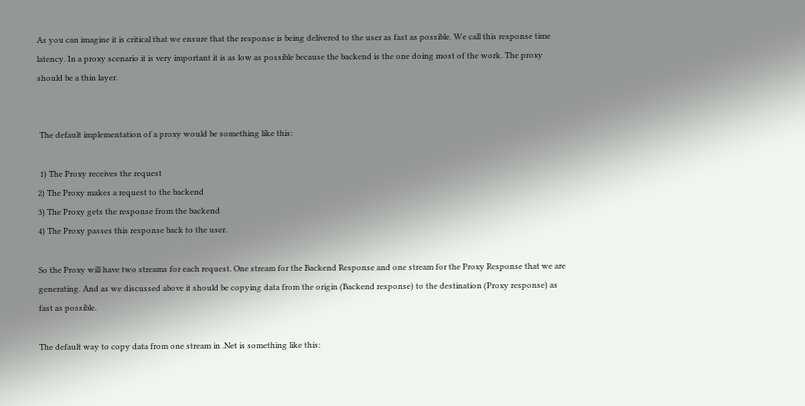As you can imagine it is critical that we ensure that the response is being delivered to the user as fast as possible. We call this response time latency. In a proxy scenario it is very important it is as low as possible because the backend is the one doing most of the work. The proxy should be a thin layer.


 The default implementation of a proxy would be something like this:

 1) The Proxy receives the request
2) The Proxy makes a request to the backend
3) The Proxy gets the response from the backend
4) The Proxy passes this response back to the user.

So the Proxy will have two streams for each request. One stream for the Backend Response and one stream for the Proxy Response that we are generating. And as we discussed above it should be copying data from the origin (Backend response) to the destination (Proxy response) as fast as possible.

The default way to copy data from one stream in .Net is something like this: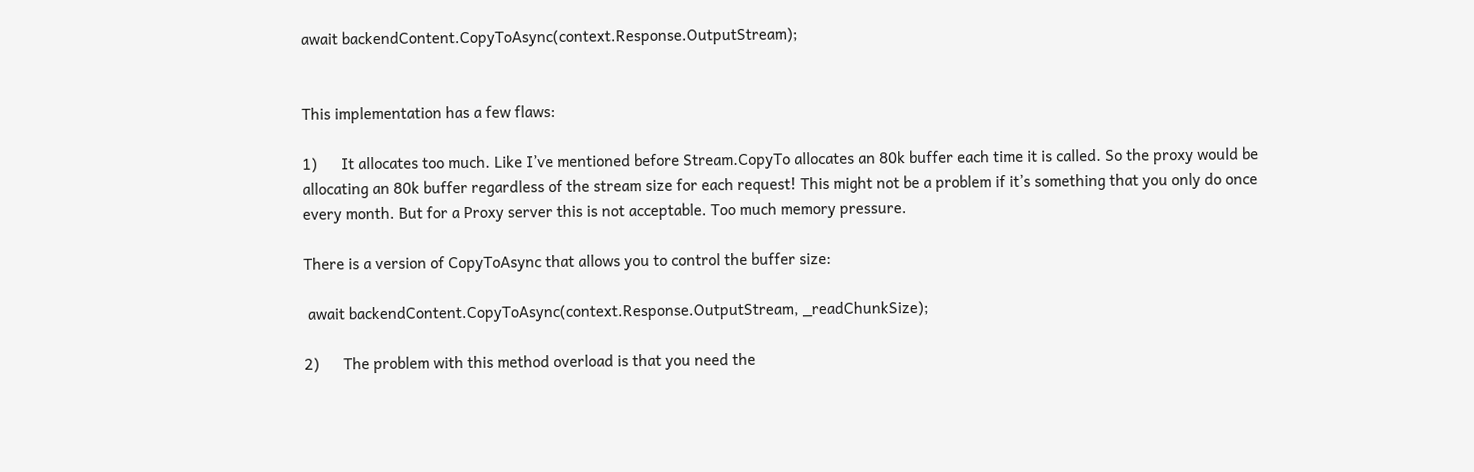await backendContent.CopyToAsync(context.Response.OutputStream);


This implementation has a few flaws:

1)      It allocates too much. Like I’ve mentioned before Stream.CopyTo allocates an 80k buffer each time it is called. So the proxy would be allocating an 80k buffer regardless of the stream size for each request! This might not be a problem if it’s something that you only do once every month. But for a Proxy server this is not acceptable. Too much memory pressure.

There is a version of CopyToAsync that allows you to control the buffer size:

 await backendContent.CopyToAsync(context.Response.OutputStream, _readChunkSize);

2)      The problem with this method overload is that you need the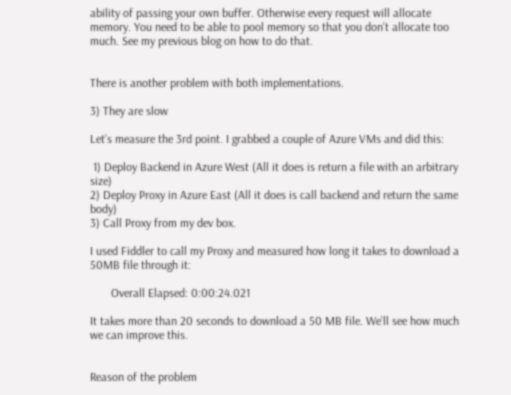ability of passing your own buffer. Otherwise every request will allocate memory. You need to be able to pool memory so that you don’t allocate too much. See my previous blog on how to do that.


There is another problem with both implementations.

3) They are slow

Let’s measure the 3rd point. I grabbed a couple of Azure VMs and did this:

 1) Deploy Backend in Azure West (All it does is return a file with an arbitrary size)
2) Deploy Proxy in Azure East (All it does is call backend and return the same body)
3) Call Proxy from my dev box.

I used Fiddler to call my Proxy and measured how long it takes to download a 50MB file through it:

       Overall Elapsed: 0:00:24.021

It takes more than 20 seconds to download a 50 MB file. We’ll see how much we can improve this.


Reason of the problem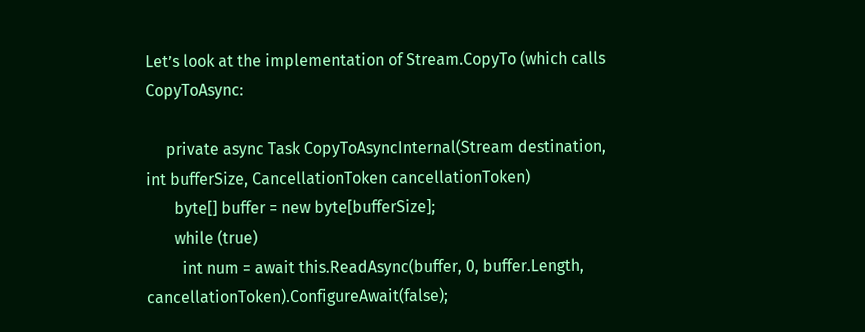Let’s look at the implementation of Stream.CopyTo (which calls CopyToAsync:

     private async Task CopyToAsyncInternal(Stream destination, int bufferSize, CancellationToken cancellationToken)
       byte[] buffer = new byte[bufferSize];
       while (true)
         int num = await this.ReadAsync(buffer, 0, buffer.Length, cancellationToken).ConfigureAwait(false);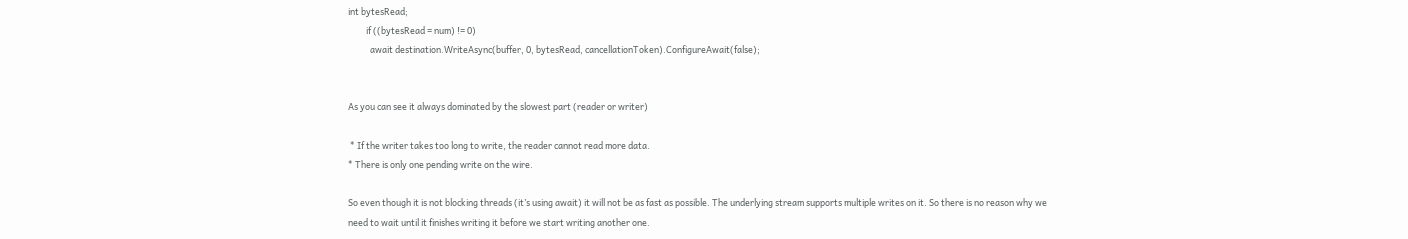int bytesRead;
         if ((bytesRead = num) != 0)
           await destination.WriteAsync(buffer, 0, bytesRead, cancellationToken).ConfigureAwait(false);


As you can see it always dominated by the slowest part (reader or writer)

 * If the writer takes too long to write, the reader cannot read more data.
* There is only one pending write on the wire.

So even though it is not blocking threads (it’s using await) it will not be as fast as possible. The underlying stream supports multiple writes on it. So there is no reason why we need to wait until it finishes writing it before we start writing another one.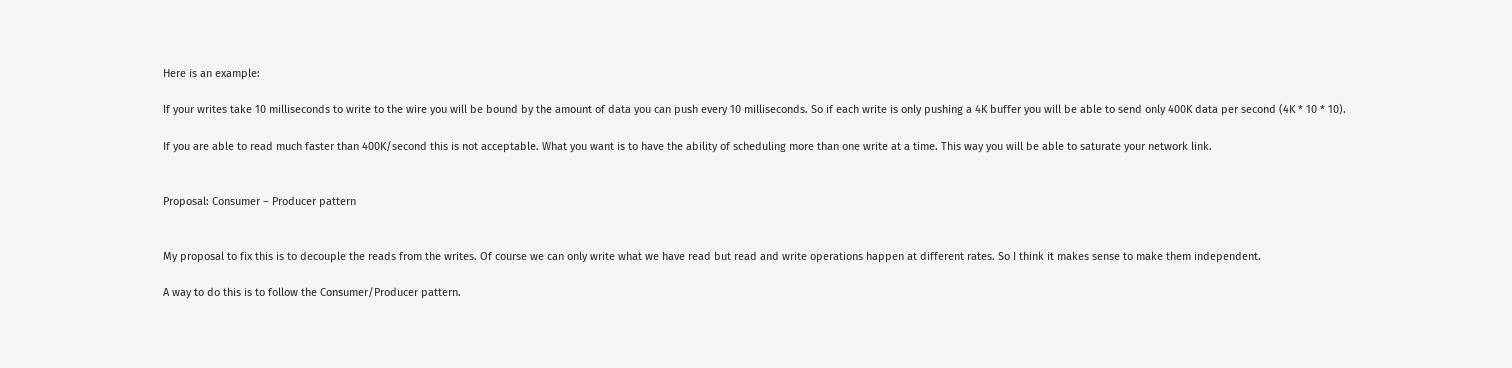Here is an example:

If your writes take 10 milliseconds to write to the wire you will be bound by the amount of data you can push every 10 milliseconds. So if each write is only pushing a 4K buffer you will be able to send only 400K data per second (4K * 10 * 10).

If you are able to read much faster than 400K/second this is not acceptable. What you want is to have the ability of scheduling more than one write at a time. This way you will be able to saturate your network link.


Proposal: Consumer – Producer pattern


My proposal to fix this is to decouple the reads from the writes. Of course we can only write what we have read but read and write operations happen at different rates. So I think it makes sense to make them independent.

A way to do this is to follow the Consumer/Producer pattern.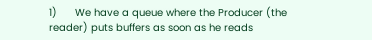1)      We have a queue where the Producer (the reader) puts buffers as soon as he reads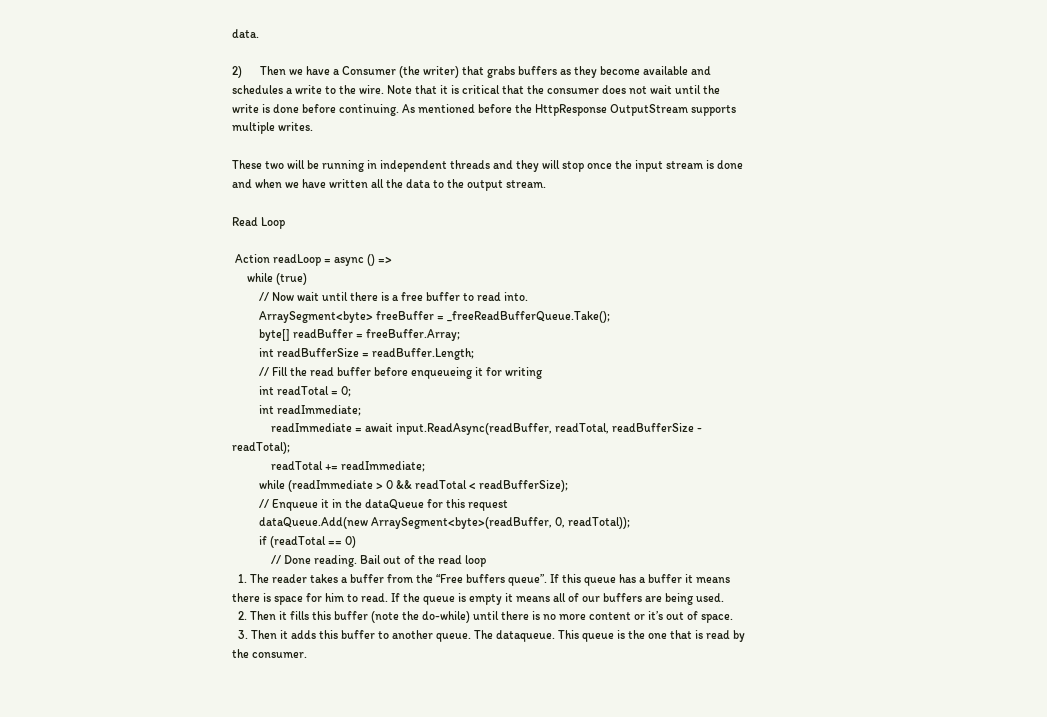data.

2)      Then we have a Consumer (the writer) that grabs buffers as they become available and schedules a write to the wire. Note that it is critical that the consumer does not wait until the write is done before continuing. As mentioned before the HttpResponse OutputStream supports multiple writes.

These two will be running in independent threads and they will stop once the input stream is done and when we have written all the data to the output stream.

Read Loop

 Action readLoop = async () =>
     while (true)
         // Now wait until there is a free buffer to read into.
         ArraySegment<byte> freeBuffer = _freeReadBufferQueue.Take();
         byte[] readBuffer = freeBuffer.Array;
         int readBufferSize = readBuffer.Length;
         // Fill the read buffer before enqueueing it for writing
         int readTotal = 0;
         int readImmediate;
             readImmediate = await input.ReadAsync(readBuffer, readTotal, readBufferSize - readTotal);
             readTotal += readImmediate;
         while (readImmediate > 0 && readTotal < readBufferSize);
         // Enqueue it in the dataQueue for this request
         dataQueue.Add(new ArraySegment<byte>(readBuffer, 0, readTotal));
         if (readTotal == 0)
             // Done reading. Bail out of the read loop
  1. The reader takes a buffer from the “Free buffers queue”. If this queue has a buffer it means there is space for him to read. If the queue is empty it means all of our buffers are being used.
  2. Then it fills this buffer (note the do-while) until there is no more content or it’s out of space.
  3. Then it adds this buffer to another queue. The dataqueue. This queue is the one that is read by the consumer.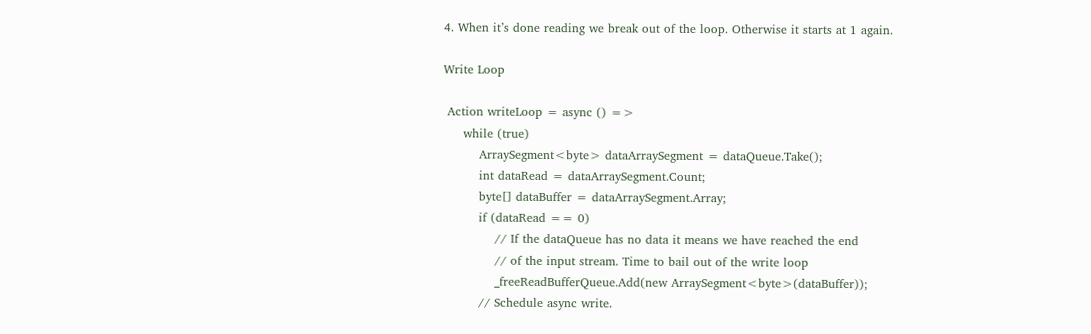4. When it’s done reading we break out of the loop. Otherwise it starts at 1 again.

Write Loop

 Action writeLoop = async () =>
     while (true)
         ArraySegment<byte> dataArraySegment = dataQueue.Take();
         int dataRead = dataArraySegment.Count;
         byte[] dataBuffer = dataArraySegment.Array;
         if (dataRead == 0)
             // If the dataQueue has no data it means we have reached the end
             // of the input stream. Time to bail out of the write loop
             _freeReadBufferQueue.Add(new ArraySegment<byte>(dataBuffer));
         // Schedule async write.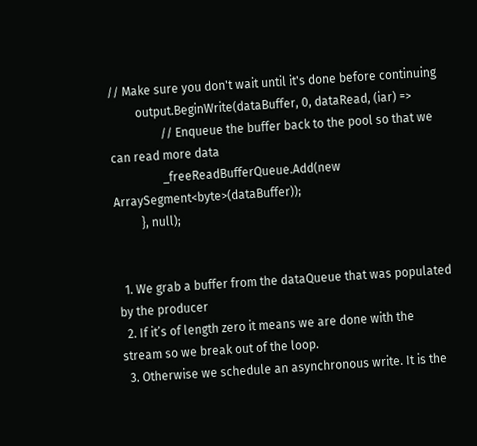// Make sure you don't wait until it's done before continuing
         output.BeginWrite(dataBuffer, 0, dataRead, (iar) =>
                 // Enqueue the buffer back to the pool so that we can read more data
                 _freeReadBufferQueue.Add(new ArraySegment<byte>(dataBuffer));
         }, null);


  1. We grab a buffer from the dataQueue that was populated by the producer
  2. If it’s of length zero it means we are done with the stream so we break out of the loop.
  3. Otherwise we schedule an asynchronous write. It is the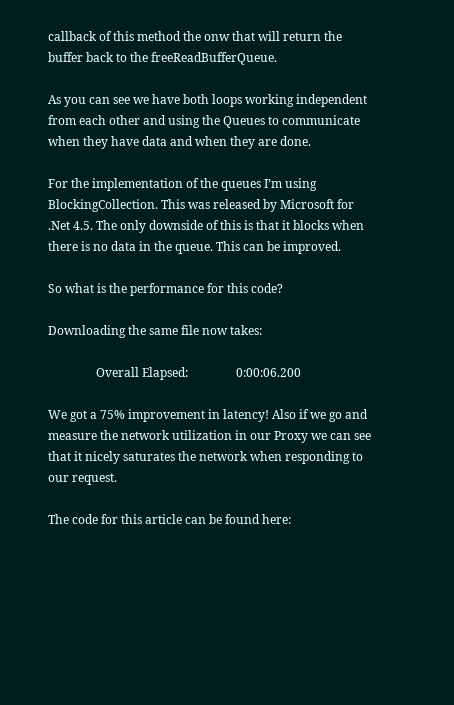callback of this method the onw that will return the buffer back to the freeReadBufferQueue.

As you can see we have both loops working independent from each other and using the Queues to communicate when they have data and when they are done.

For the implementation of the queues I’m using BlockingCollection. This was released by Microsoft for .Net 4.5. The only downside of this is that it blocks when there is no data in the queue. This can be improved.

So what is the performance for this code?

Downloading the same file now takes:

                Overall Elapsed:                0:00:06.200

We got a 75% improvement in latency! Also if we go and measure the network utilization in our Proxy we can see that it nicely saturates the network when responding to our request.

The code for this article can be found here: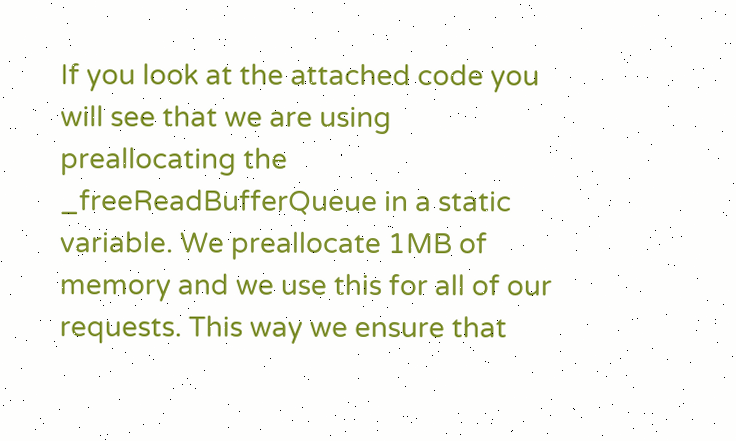If you look at the attached code you will see that we are using preallocating the _freeReadBufferQueue in a static variable. We preallocate 1MB of memory and we use this for all of our requests. This way we ensure that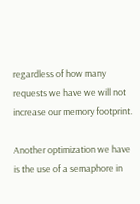regardless of how many requests we have we will not increase our memory footprint.

Another optimization we have is the use of a semaphore in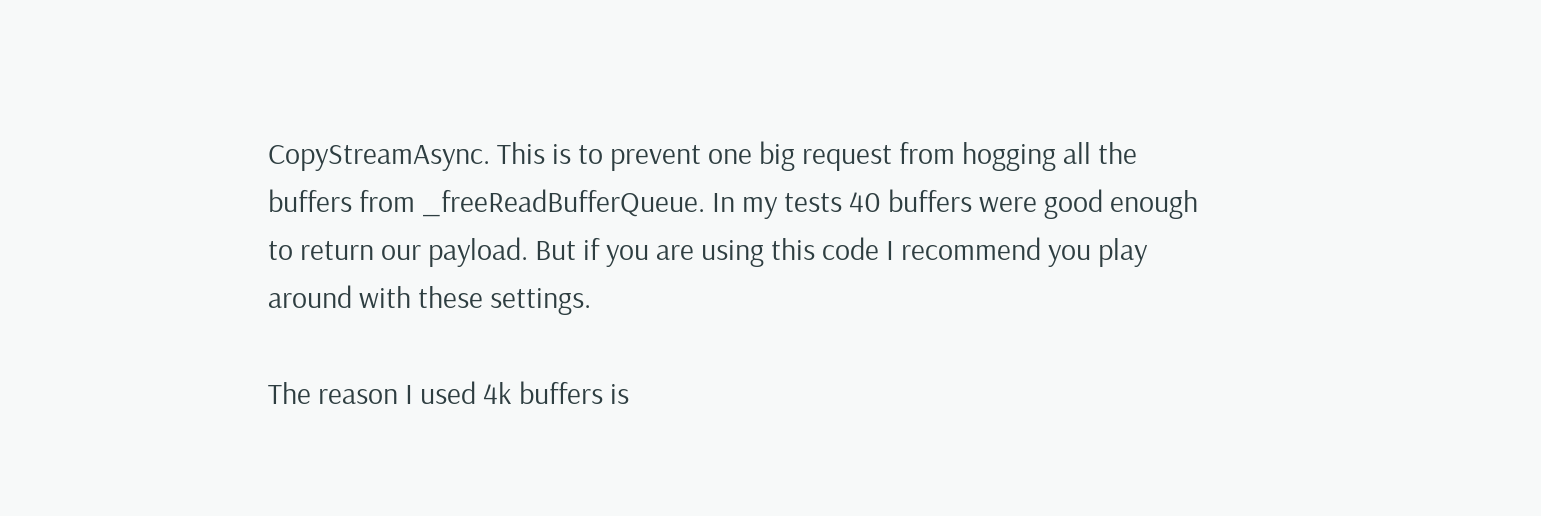CopyStreamAsync. This is to prevent one big request from hogging all the buffers from _freeReadBufferQueue. In my tests 40 buffers were good enough to return our payload. But if you are using this code I recommend you play around with these settings.

The reason I used 4k buffers is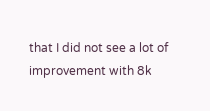that I did not see a lot of improvement with 8k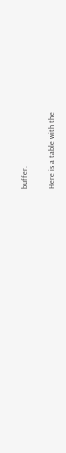buffer.

Here is a table with the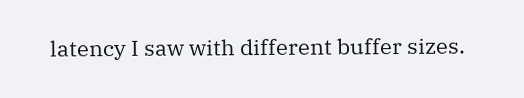latency I saw with different buffer sizes.